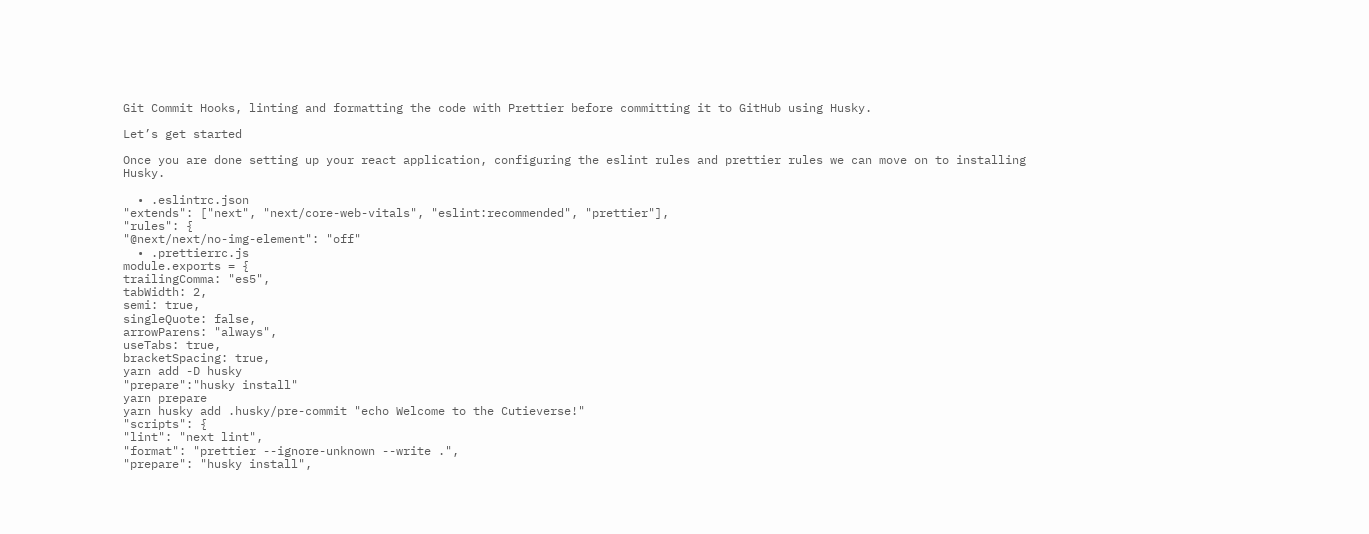Git Commit Hooks, linting and formatting the code with Prettier before committing it to GitHub using Husky.

Let’s get started

Once you are done setting up your react application, configuring the eslint rules and prettier rules we can move on to installing Husky.

  • .eslintrc.json
"extends": ["next", "next/core-web-vitals", "eslint:recommended", "prettier"],
"rules": {
"@next/next/no-img-element": "off"
  • .prettierrc.js
module.exports = {
trailingComma: "es5",
tabWidth: 2,
semi: true,
singleQuote: false,
arrowParens: "always",
useTabs: true,
bracketSpacing: true,
yarn add -D husky
"prepare":"husky install"
yarn prepare
yarn husky add .husky/pre-commit "echo Welcome to the Cutieverse!"
"scripts": {
"lint": "next lint",
"format": "prettier --ignore-unknown --write .",
"prepare": "husky install",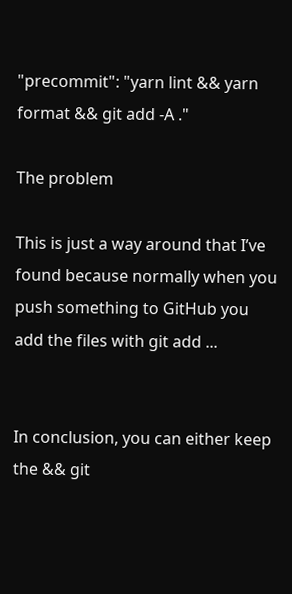"precommit": "yarn lint && yarn format && git add -A ."

The problem

This is just a way around that I’ve found because normally when you push something to GitHub you add the files with git add ...


In conclusion, you can either keep the && git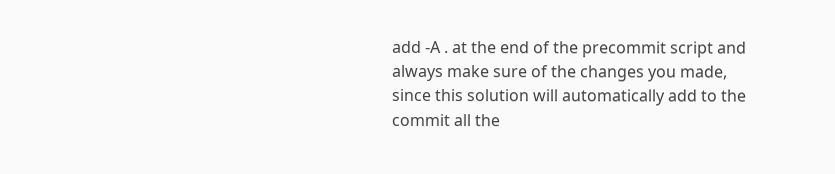add -A . at the end of the precommit script and always make sure of the changes you made, since this solution will automatically add to the commit all the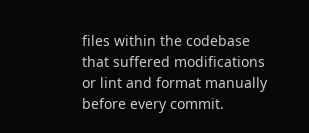files within the codebase that suffered modifications or lint and format manually before every commit.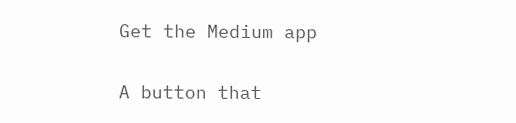Get the Medium app

A button that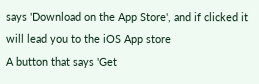says 'Download on the App Store', and if clicked it will lead you to the iOS App store
A button that says 'Get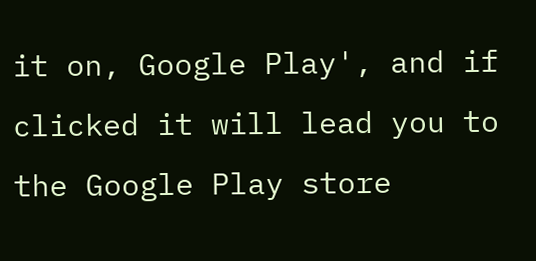it on, Google Play', and if clicked it will lead you to the Google Play store